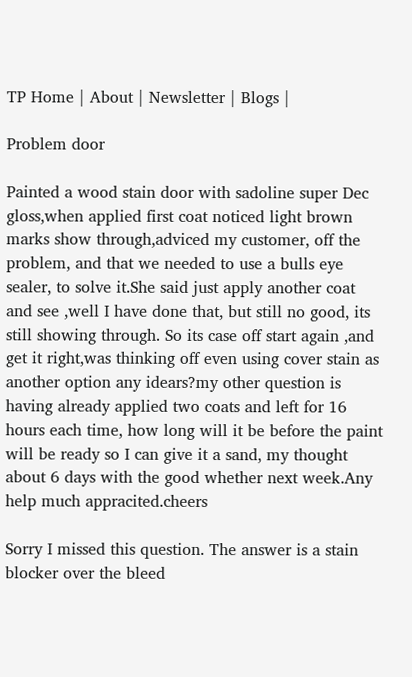TP Home | About | Newsletter | Blogs |

Problem door

Painted a wood stain door with sadoline super Dec gloss,when applied first coat noticed light brown marks show through,adviced my customer, off the problem, and that we needed to use a bulls eye sealer, to solve it.She said just apply another coat and see ,well I have done that, but still no good, its still showing through. So its case off start again ,and get it right,was thinking off even using cover stain as another option any idears?my other question is having already applied two coats and left for 16 hours each time, how long will it be before the paint will be ready so I can give it a sand, my thought about 6 days with the good whether next week.Any help much appracited.cheers

Sorry I missed this question. The answer is a stain blocker over the bleed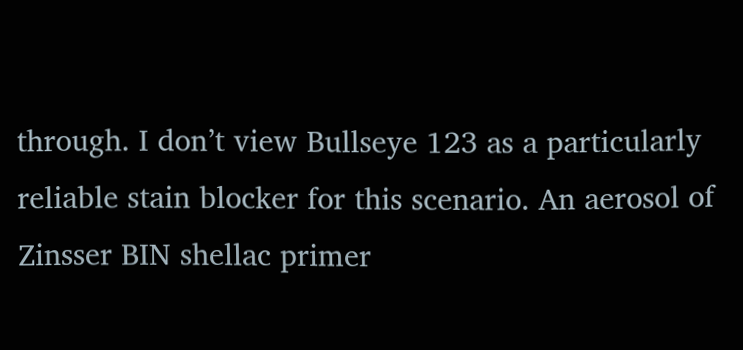through. I don’t view Bullseye 123 as a particularly reliable stain blocker for this scenario. An aerosol of Zinsser BIN shellac primer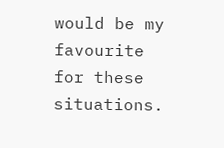would be my favourite for these situations.